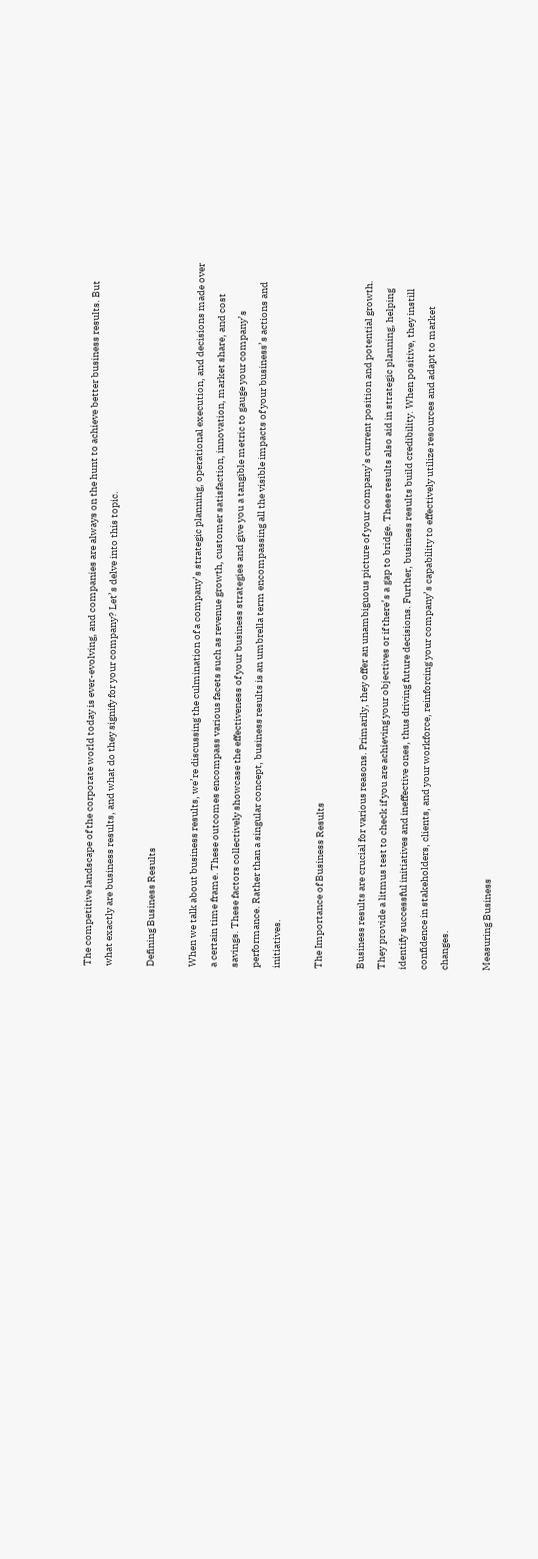The competitive landscape of the corporate world today is ever-evolving, and companies are always on the hunt to achieve better business results. But what exactly are business results, and what do they signify for your company? Let’s delve into this topic.

Defining Business Results

When we talk about business results, we’re discussing the culmination of a company’s strategic planning, operational execution, and decisions made over a certain time frame. These outcomes encompass various facets such as revenue growth, customer satisfaction, innovation, market share, and cost savings. These factors collectively showcase the effectiveness of your business strategies and give you a tangible metric to gauge your company’s performance. Rather than a singular concept, business results is an umbrella term encompassing all the visible impacts of your business’s actions and initiatives.

The Importance of Business Results

Business results are crucial for various reasons. Primarily, they offer an unambiguous picture of your company’s current position and potential growth. They provide a litmus test to check if you are achieving your objectives or if there’s a gap to bridge. These results also aid in strategic planning, helping identify successful initiatives and ineffective ones, thus driving future decisions. Further, business results build credibility. When positive, they instill confidence in stakeholders, clients, and your workforce, reinforcing your company’s capability to effectively utilize resources and adapt to market changes.

Measuring Business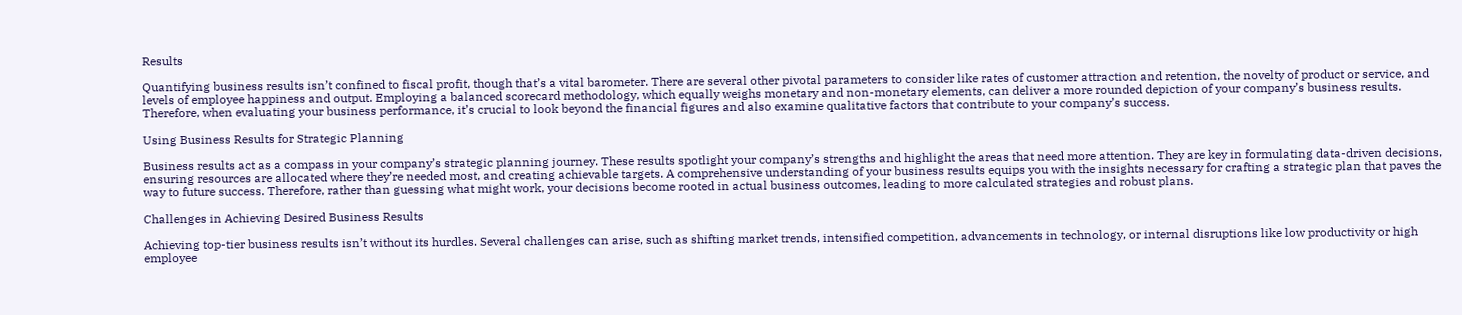Results

Quantifying business results isn’t confined to fiscal profit, though that’s a vital barometer. There are several other pivotal parameters to consider like rates of customer attraction and retention, the novelty of product or service, and levels of employee happiness and output. Employing a balanced scorecard methodology, which equally weighs monetary and non-monetary elements, can deliver a more rounded depiction of your company’s business results. Therefore, when evaluating your business performance, it’s crucial to look beyond the financial figures and also examine qualitative factors that contribute to your company’s success.

Using Business Results for Strategic Planning

Business results act as a compass in your company’s strategic planning journey. These results spotlight your company’s strengths and highlight the areas that need more attention. They are key in formulating data-driven decisions, ensuring resources are allocated where they’re needed most, and creating achievable targets. A comprehensive understanding of your business results equips you with the insights necessary for crafting a strategic plan that paves the way to future success. Therefore, rather than guessing what might work, your decisions become rooted in actual business outcomes, leading to more calculated strategies and robust plans.

Challenges in Achieving Desired Business Results

Achieving top-tier business results isn’t without its hurdles. Several challenges can arise, such as shifting market trends, intensified competition, advancements in technology, or internal disruptions like low productivity or high employee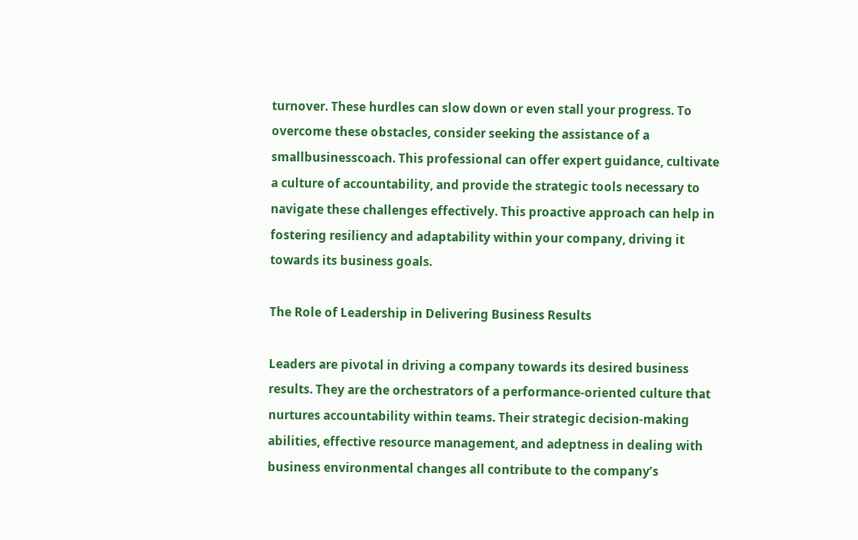turnover. These hurdles can slow down or even stall your progress. To overcome these obstacles, consider seeking the assistance of a smallbusinesscoach. This professional can offer expert guidance, cultivate a culture of accountability, and provide the strategic tools necessary to navigate these challenges effectively. This proactive approach can help in fostering resiliency and adaptability within your company, driving it towards its business goals.

The Role of Leadership in Delivering Business Results

Leaders are pivotal in driving a company towards its desired business results. They are the orchestrators of a performance-oriented culture that nurtures accountability within teams. Their strategic decision-making abilities, effective resource management, and adeptness in dealing with business environmental changes all contribute to the company’s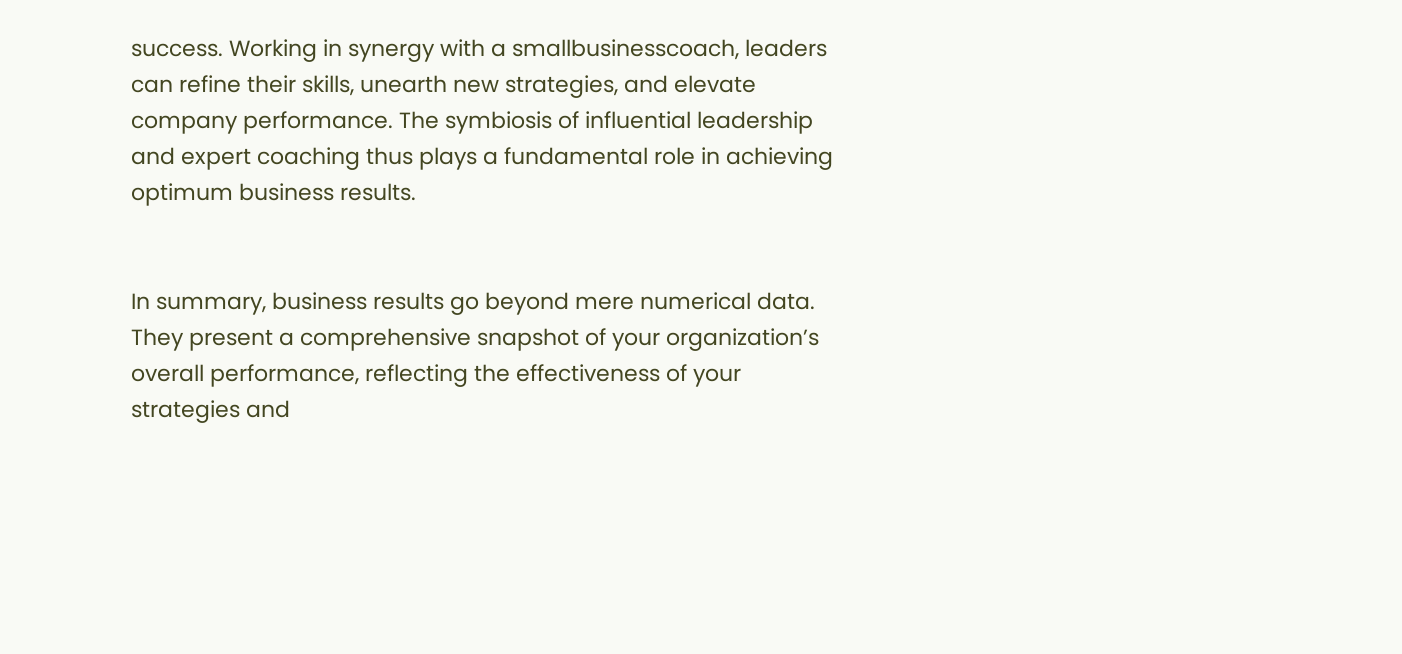success. Working in synergy with a smallbusinesscoach, leaders can refine their skills, unearth new strategies, and elevate company performance. The symbiosis of influential leadership and expert coaching thus plays a fundamental role in achieving optimum business results.


In summary, business results go beyond mere numerical data. They present a comprehensive snapshot of your organization’s overall performance, reflecting the effectiveness of your strategies and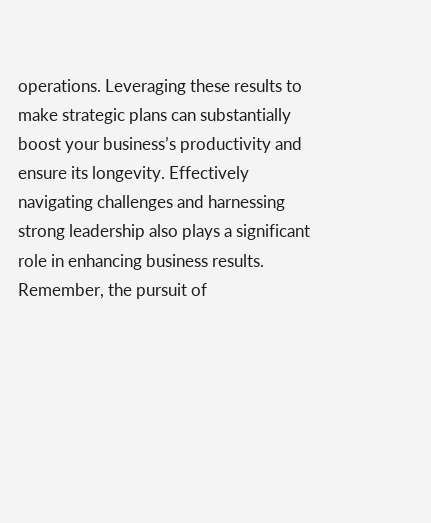operations. Leveraging these results to make strategic plans can substantially boost your business’s productivity and ensure its longevity. Effectively navigating challenges and harnessing strong leadership also plays a significant role in enhancing business results. Remember, the pursuit of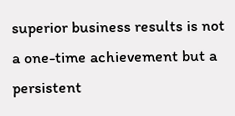superior business results is not a one-time achievement but a persistent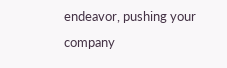endeavor, pushing your company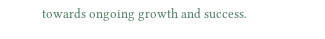towards ongoing growth and success.